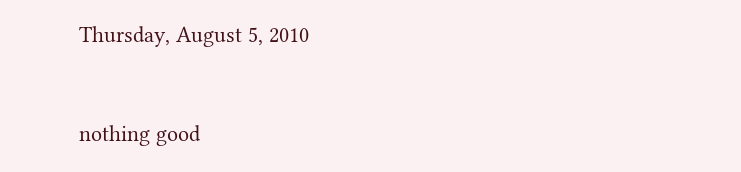Thursday, August 5, 2010


nothing good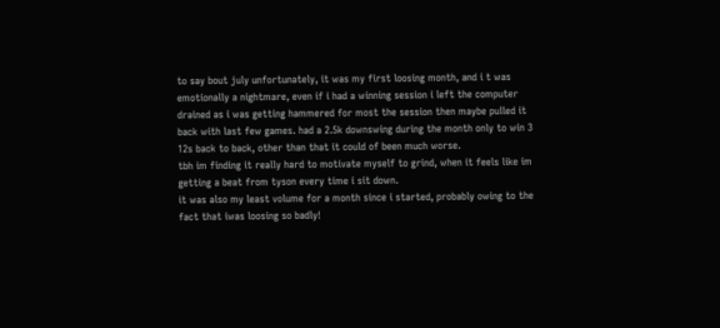to say bout july unfortunately, it was my first loosing month, and i t was emotionally a nightmare, even if i had a winning session i left the computer drained as i was getting hammered for most the session then maybe pulled it back with last few games. had a 2.5k downswing during the month only to win 3 12s back to back, other than that it could of been much worse.
tbh im finding it really hard to motivate myself to grind, when it feels like im getting a beat from tyson every time i sit down.
it was also my least volume for a month since i started, probably owing to the fact that iwas loosing so badly!